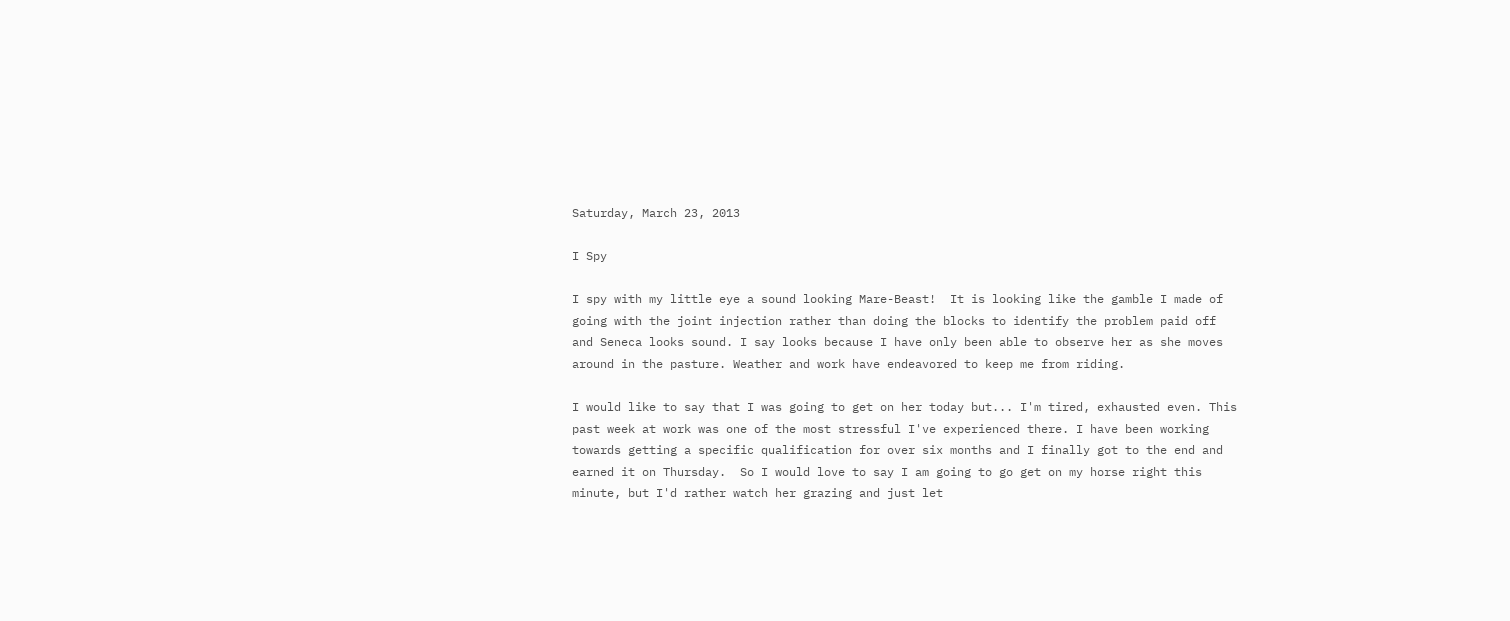Saturday, March 23, 2013

I Spy

I spy with my little eye a sound looking Mare-Beast!  It is looking like the gamble I made of going with the joint injection rather than doing the blocks to identify the problem paid off and Seneca looks sound. I say looks because I have only been able to observe her as she moves around in the pasture. Weather and work have endeavored to keep me from riding.

I would like to say that I was going to get on her today but... I'm tired, exhausted even. This past week at work was one of the most stressful I've experienced there. I have been working towards getting a specific qualification for over six months and I finally got to the end and earned it on Thursday.  So I would love to say I am going to go get on my horse right this minute, but I'd rather watch her grazing and just let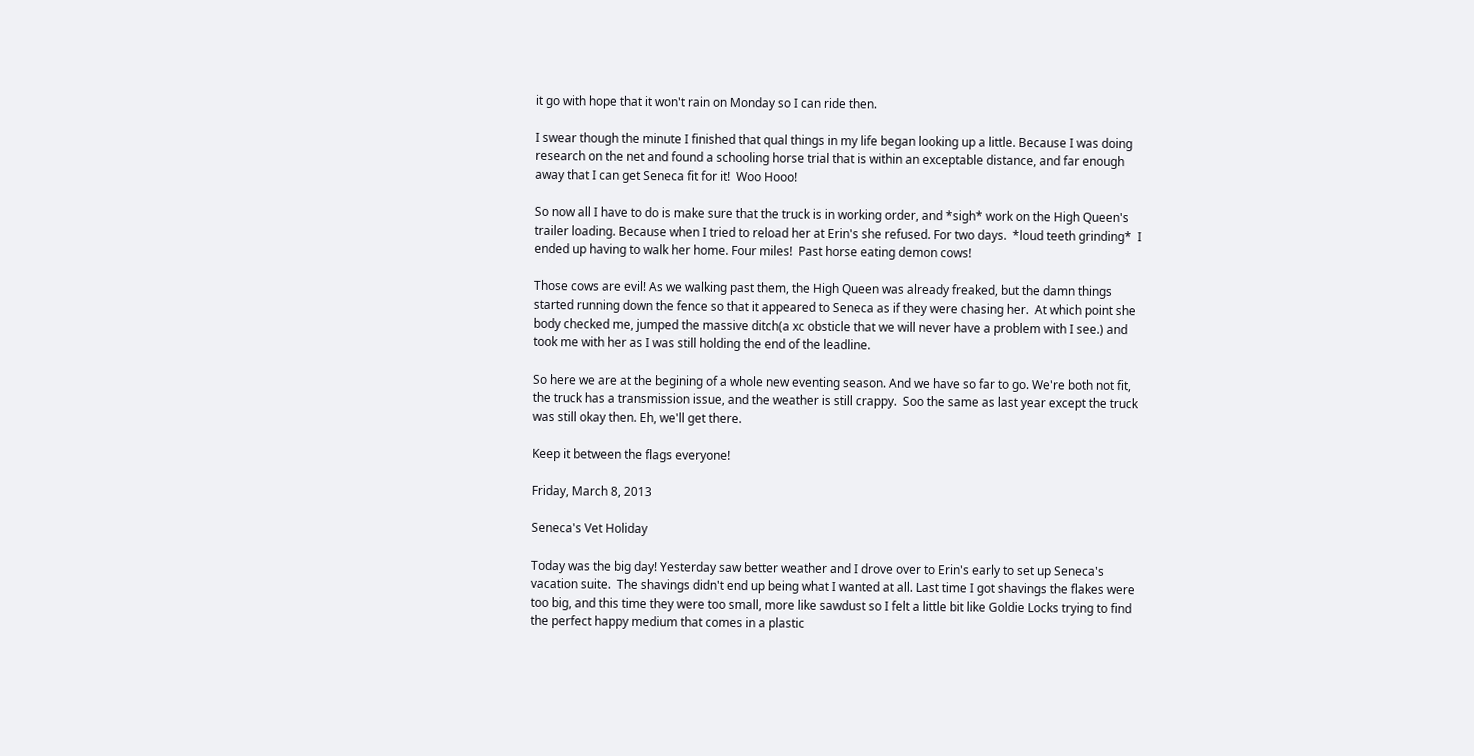it go with hope that it won't rain on Monday so I can ride then.

I swear though the minute I finished that qual things in my life began looking up a little. Because I was doing research on the net and found a schooling horse trial that is within an exceptable distance, and far enough away that I can get Seneca fit for it!  Woo Hooo!

So now all I have to do is make sure that the truck is in working order, and *sigh* work on the High Queen's trailer loading. Because when I tried to reload her at Erin's she refused. For two days.  *loud teeth grinding*  I ended up having to walk her home. Four miles!  Past horse eating demon cows!

Those cows are evil! As we walking past them, the High Queen was already freaked, but the damn things started running down the fence so that it appeared to Seneca as if they were chasing her.  At which point she body checked me, jumped the massive ditch(a xc obsticle that we will never have a problem with I see.) and took me with her as I was still holding the end of the leadline.

So here we are at the begining of a whole new eventing season. And we have so far to go. We're both not fit, the truck has a transmission issue, and the weather is still crappy.  Soo the same as last year except the truck was still okay then. Eh, we'll get there.

Keep it between the flags everyone!

Friday, March 8, 2013

Seneca's Vet Holiday

Today was the big day! Yesterday saw better weather and I drove over to Erin's early to set up Seneca's  vacation suite.  The shavings didn't end up being what I wanted at all. Last time I got shavings the flakes were too big, and this time they were too small, more like sawdust so I felt a little bit like Goldie Locks trying to find the perfect happy medium that comes in a plastic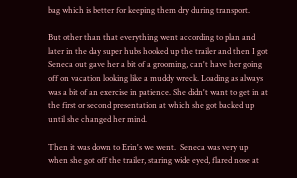bag which is better for keeping them dry during transport.

But other than that everything went according to plan and later in the day super hubs hooked up the trailer and then I got Seneca out gave her a bit of a grooming, can't have her going off on vacation looking like a muddy wreck. Loading as always was a bit of an exercise in patience. She didn't want to get in at the first or second presentation at which she got backed up until she changed her mind.

Then it was down to Erin's we went.  Seneca was very up when she got off the trailer, staring wide eyed, flared nose at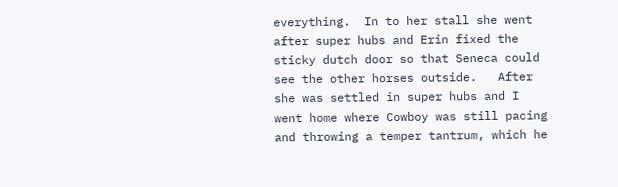everything.  In to her stall she went after super hubs and Erin fixed the sticky dutch door so that Seneca could see the other horses outside.   After she was settled in super hubs and I went home where Cowboy was still pacing and throwing a temper tantrum, which he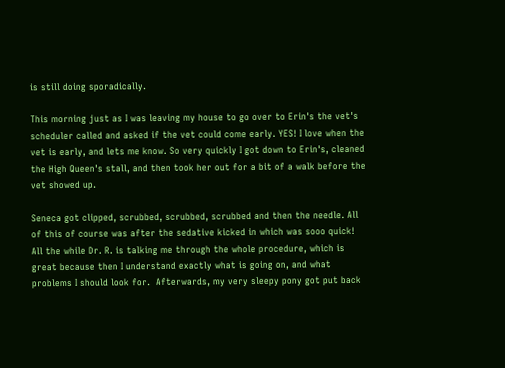is still doing sporadically.

This morning just as I was leaving my house to go over to Erin's the vet's scheduler called and asked if the vet could come early. YES! I love when the vet is early, and lets me know. So very quickly I got down to Erin's, cleaned the High Queen's stall, and then took her out for a bit of a walk before the vet showed up.

Seneca got clipped, scrubbed, scrubbed, scrubbed and then the needle. All of this of course was after the sedative kicked in which was sooo quick!  All the while Dr. R. is talking me through the whole procedure, which is great because then I understand exactly what is going on, and what problems I should look for.  Afterwards, my very sleepy pony got put back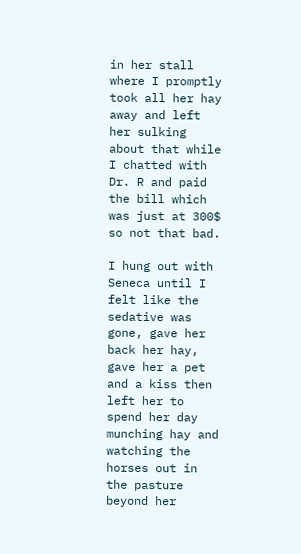in her stall where I promptly took all her hay away and left her sulking about that while I chatted with Dr. R and paid the bill which was just at 300$ so not that bad.

I hung out with Seneca until I felt like the sedative was gone, gave her back her hay, gave her a pet and a kiss then left her to spend her day munching hay and watching the horses out in the pasture beyond her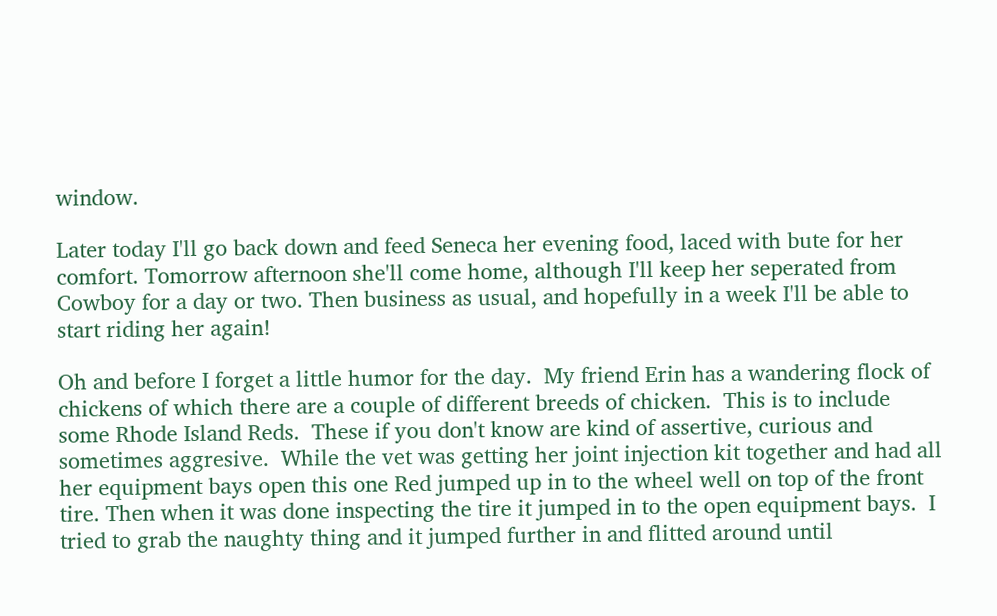window.

Later today I'll go back down and feed Seneca her evening food, laced with bute for her comfort. Tomorrow afternoon she'll come home, although I'll keep her seperated from Cowboy for a day or two. Then business as usual, and hopefully in a week I'll be able to start riding her again!

Oh and before I forget a little humor for the day.  My friend Erin has a wandering flock of chickens of which there are a couple of different breeds of chicken.  This is to include some Rhode Island Reds.  These if you don't know are kind of assertive, curious and sometimes aggresive.  While the vet was getting her joint injection kit together and had all her equipment bays open this one Red jumped up in to the wheel well on top of the front tire. Then when it was done inspecting the tire it jumped in to the open equipment bays.  I tried to grab the naughty thing and it jumped further in and flitted around until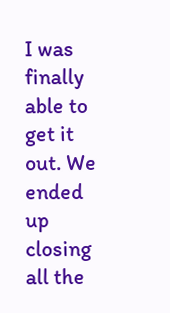I was finally able to get it out. We ended up closing all the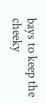bays to keep the cheeky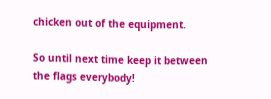chicken out of the equipment.

So until next time keep it between the flags everybody!